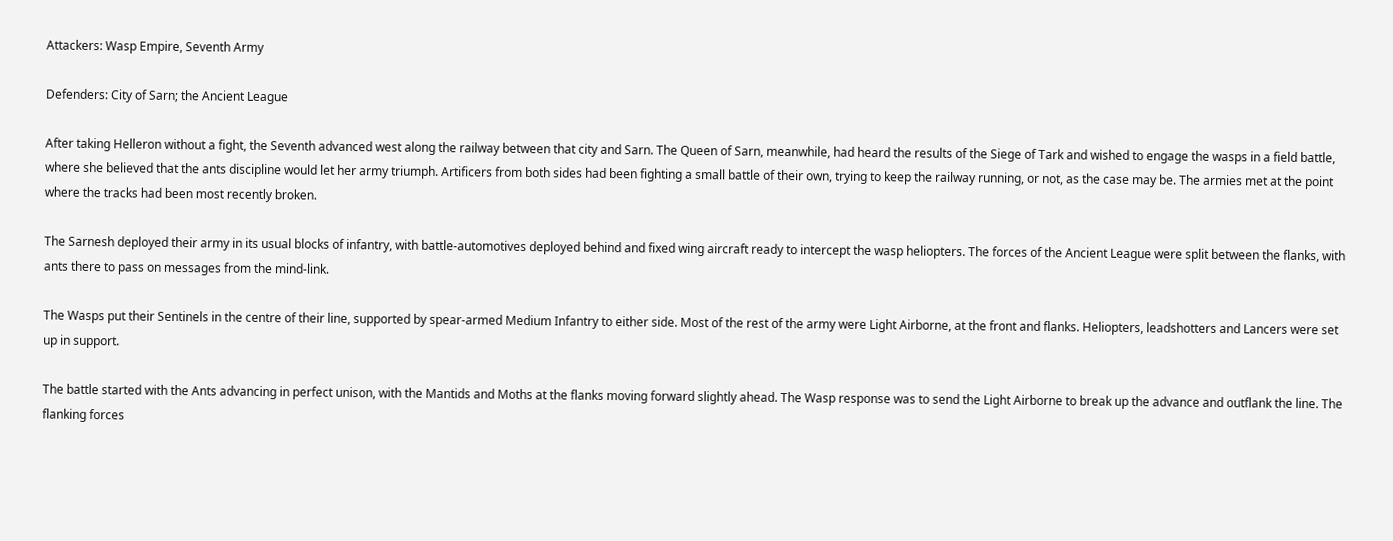Attackers: Wasp Empire, Seventh Army

Defenders: City of Sarn; the Ancient League

After taking Helleron without a fight, the Seventh advanced west along the railway between that city and Sarn. The Queen of Sarn, meanwhile, had heard the results of the Siege of Tark and wished to engage the wasps in a field battle, where she believed that the ants discipline would let her army triumph. Artificers from both sides had been fighting a small battle of their own, trying to keep the railway running, or not, as the case may be. The armies met at the point where the tracks had been most recently broken.

The Sarnesh deployed their army in its usual blocks of infantry, with battle-automotives deployed behind and fixed wing aircraft ready to intercept the wasp heliopters. The forces of the Ancient League were split between the flanks, with ants there to pass on messages from the mind-link.

The Wasps put their Sentinels in the centre of their line, supported by spear-armed Medium Infantry to either side. Most of the rest of the army were Light Airborne, at the front and flanks. Heliopters, leadshotters and Lancers were set up in support.

The battle started with the Ants advancing in perfect unison, with the Mantids and Moths at the flanks moving forward slightly ahead. The Wasp response was to send the Light Airborne to break up the advance and outflank the line. The flanking forces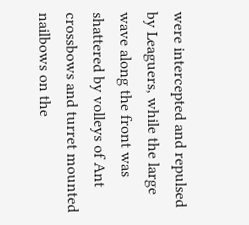were intercepted and repulsed by Leaguers, while the large wave along the front was shattered by volleys of Ant crossbows and turret mounted nailbows on the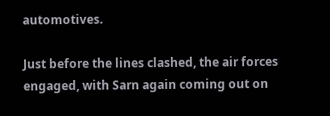automotives.

Just before the lines clashed, the air forces engaged, with Sarn again coming out on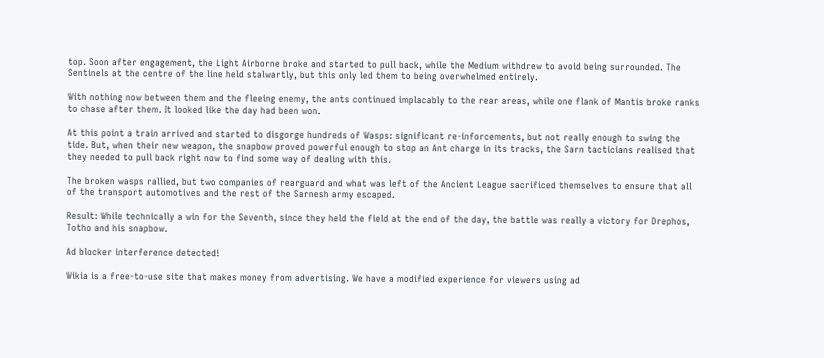top. Soon after engagement, the Light Airborne broke and started to pull back, while the Medium withdrew to avoid being surrounded. The Sentinels at the centre of the line held stalwartly, but this only led them to being overwhelmed entirely.

With nothing now between them and the fleeing enemy, the ants continued implacably to the rear areas, while one flank of Mantis broke ranks to chase after them. It looked like the day had been won.

At this point a train arrived and started to disgorge hundreds of Wasps: significant re-inforcements, but not really enough to swing the tide. But, when their new weapon, the snapbow proved powerful enough to stop an Ant charge in its tracks, the Sarn tacticians realised that they needed to pull back right now to find some way of dealing with this.

The broken wasps rallied, but two companies of rearguard and what was left of the Ancient League sacrificed themselves to ensure that all of the transport automotives and the rest of the Sarnesh army escaped.

Result: While technically a win for the Seventh, since they held the field at the end of the day, the battle was really a victory for Drephos, Totho and his snapbow.

Ad blocker interference detected!

Wikia is a free-to-use site that makes money from advertising. We have a modified experience for viewers using ad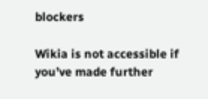blockers

Wikia is not accessible if you’ve made further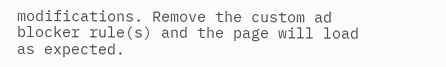modifications. Remove the custom ad blocker rule(s) and the page will load as expected.